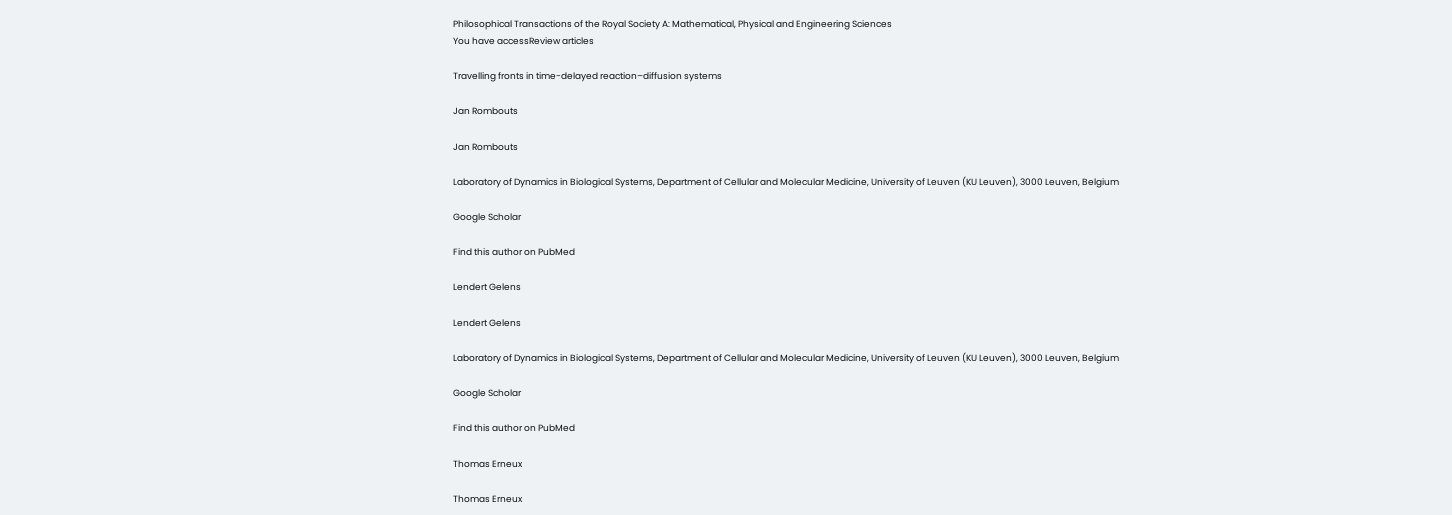Philosophical Transactions of the Royal Society A: Mathematical, Physical and Engineering Sciences
You have accessReview articles

Travelling fronts in time-delayed reaction–diffusion systems

Jan Rombouts

Jan Rombouts

Laboratory of Dynamics in Biological Systems, Department of Cellular and Molecular Medicine, University of Leuven (KU Leuven), 3000 Leuven, Belgium

Google Scholar

Find this author on PubMed

Lendert Gelens

Lendert Gelens

Laboratory of Dynamics in Biological Systems, Department of Cellular and Molecular Medicine, University of Leuven (KU Leuven), 3000 Leuven, Belgium

Google Scholar

Find this author on PubMed

Thomas Erneux

Thomas Erneux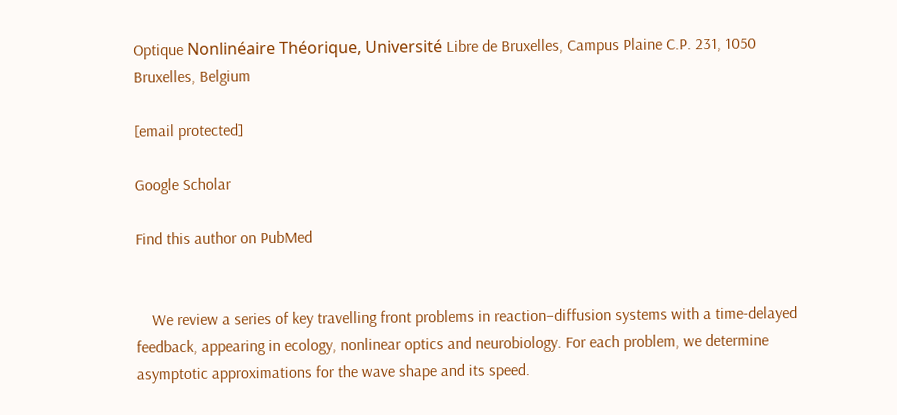Optique Nonlinéaire Théorique, Université Libre de Bruxelles, Campus Plaine C.P. 231, 1050 Bruxelles, Belgium

[email protected]

Google Scholar

Find this author on PubMed


    We review a series of key travelling front problems in reaction–diffusion systems with a time-delayed feedback, appearing in ecology, nonlinear optics and neurobiology. For each problem, we determine asymptotic approximations for the wave shape and its speed.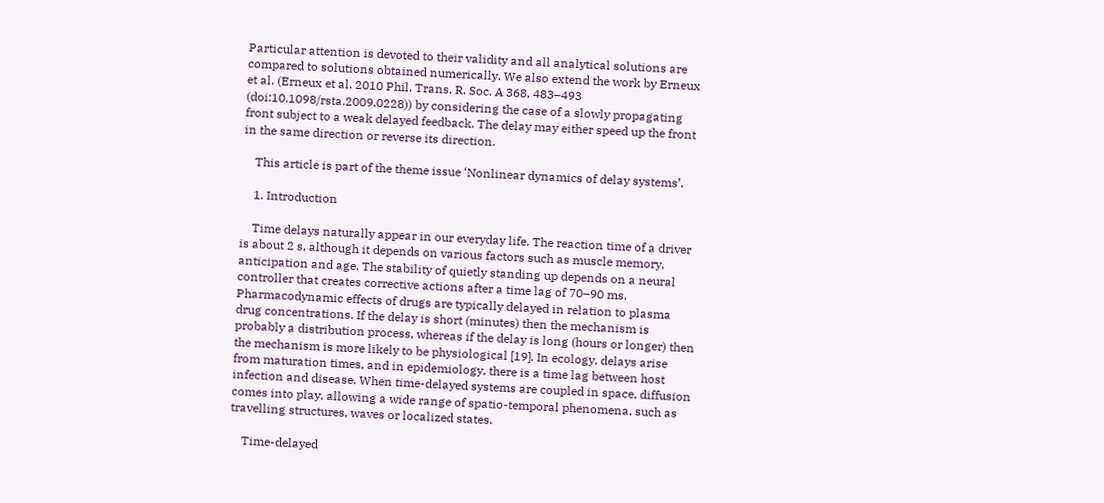Particular attention is devoted to their validity and all analytical solutions are compared to solutions obtained numerically. We also extend the work by Erneux et al. (Erneux et al. 2010 Phil. Trans. R. Soc. A 368, 483–493 (doi:10.1098/rsta.2009.0228)) by considering the case of a slowly propagating front subject to a weak delayed feedback. The delay may either speed up the front in the same direction or reverse its direction.

    This article is part of the theme issue ‘Nonlinear dynamics of delay systems’.

    1. Introduction

    Time delays naturally appear in our everyday life. The reaction time of a driver is about 2 s, although it depends on various factors such as muscle memory, anticipation and age. The stability of quietly standing up depends on a neural controller that creates corrective actions after a time lag of 70–90 ms. Pharmacodynamic effects of drugs are typically delayed in relation to plasma drug concentrations. If the delay is short (minutes) then the mechanism is probably a distribution process, whereas if the delay is long (hours or longer) then the mechanism is more likely to be physiological [19]. In ecology, delays arise from maturation times, and in epidemiology, there is a time lag between host infection and disease. When time-delayed systems are coupled in space, diffusion comes into play, allowing a wide range of spatio-temporal phenomena, such as travelling structures, waves or localized states.

    Time-delayed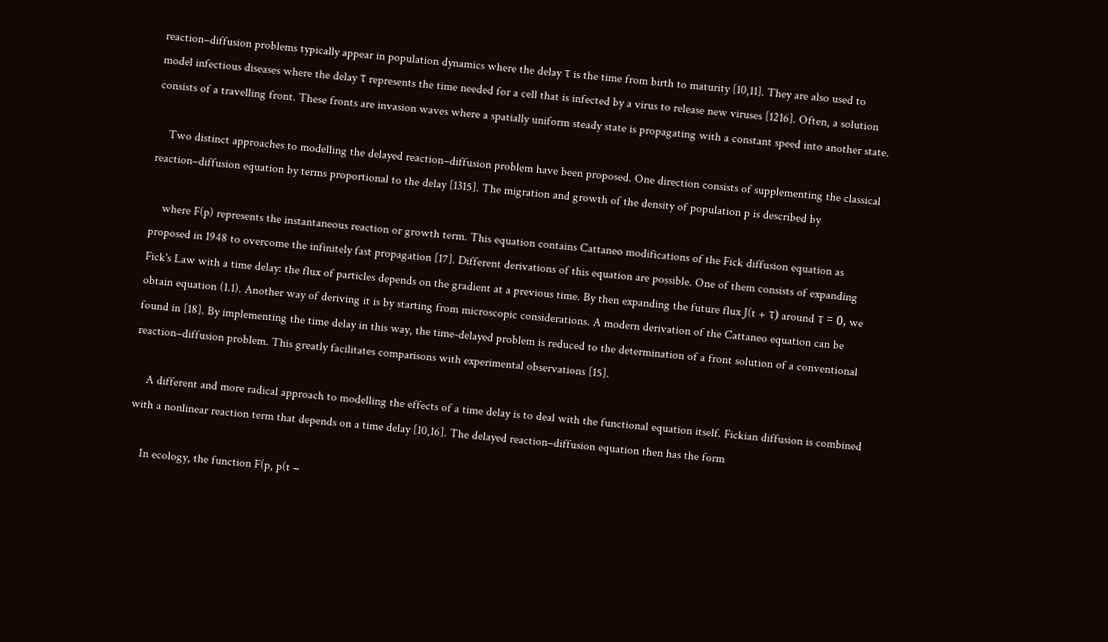reaction–diffusion problems typically appear in population dynamics where the delay τ is the time from birth to maturity [10,11]. They are also used to model infectious diseases where the delay τ represents the time needed for a cell that is infected by a virus to release new viruses [1216]. Often, a solution consists of a travelling front. These fronts are invasion waves where a spatially uniform steady state is propagating with a constant speed into another state.

    Two distinct approaches to modelling the delayed reaction–diffusion problem have been proposed. One direction consists of supplementing the classical reaction–diffusion equation by terms proportional to the delay [1315]. The migration and growth of the density of population p is described by

    where F(p) represents the instantaneous reaction or growth term. This equation contains Cattaneo modifications of the Fick diffusion equation as proposed in 1948 to overcome the infinitely fast propagation [17]. Different derivations of this equation are possible. One of them consists of expanding Fick's Law with a time delay: the flux of particles depends on the gradient at a previous time. By then expanding the future flux J(t + τ) around τ = 0, we obtain equation (1.1). Another way of deriving it is by starting from microscopic considerations. A modern derivation of the Cattaneo equation can be found in [18]. By implementing the time delay in this way, the time-delayed problem is reduced to the determination of a front solution of a conventional reaction–diffusion problem. This greatly facilitates comparisons with experimental observations [15].

    A different and more radical approach to modelling the effects of a time delay is to deal with the functional equation itself. Fickian diffusion is combined with a nonlinear reaction term that depends on a time delay [10,16]. The delayed reaction–diffusion equation then has the form

    In ecology, the function F(p, p(t −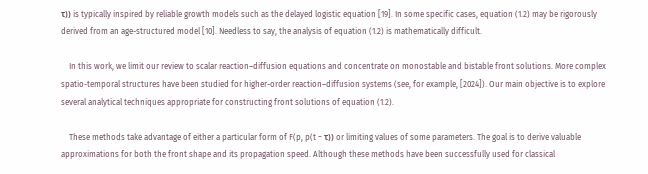τ)) is typically inspired by reliable growth models such as the delayed logistic equation [19]. In some specific cases, equation (1.2) may be rigorously derived from an age-structured model [10]. Needless to say, the analysis of equation (1.2) is mathematically difficult.

    In this work, we limit our review to scalar reaction–diffusion equations and concentrate on monostable and bistable front solutions. More complex spatio-temporal structures have been studied for higher-order reaction–diffusion systems (see, for example, [2024]). Our main objective is to explore several analytical techniques appropriate for constructing front solutions of equation (1.2).

    These methods take advantage of either a particular form of F(p, p(t − τ)) or limiting values of some parameters. The goal is to derive valuable approximations for both the front shape and its propagation speed. Although these methods have been successfully used for classical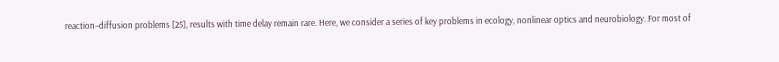reaction–diffusion problems [25], results with time delay remain rare. Here, we consider a series of key problems in ecology, nonlinear optics and neurobiology. For most of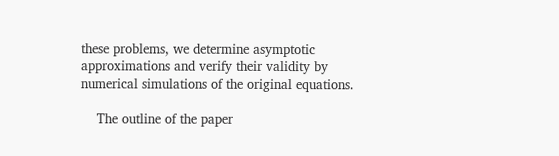these problems, we determine asymptotic approximations and verify their validity by numerical simulations of the original equations.

    The outline of the paper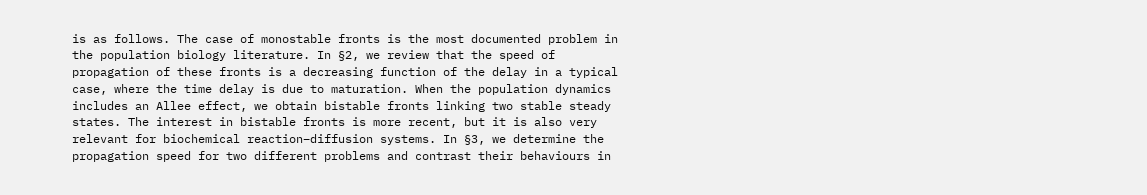is as follows. The case of monostable fronts is the most documented problem in the population biology literature. In §2, we review that the speed of propagation of these fronts is a decreasing function of the delay in a typical case, where the time delay is due to maturation. When the population dynamics includes an Allee effect, we obtain bistable fronts linking two stable steady states. The interest in bistable fronts is more recent, but it is also very relevant for biochemical reaction–diffusion systems. In §3, we determine the propagation speed for two different problems and contrast their behaviours in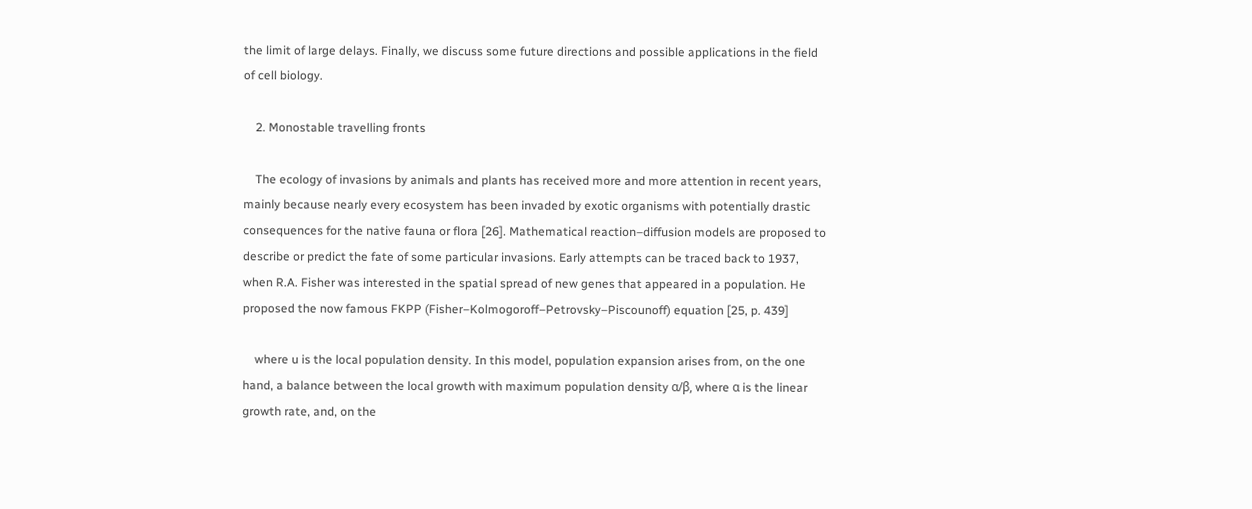the limit of large delays. Finally, we discuss some future directions and possible applications in the field of cell biology.

    2. Monostable travelling fronts

    The ecology of invasions by animals and plants has received more and more attention in recent years, mainly because nearly every ecosystem has been invaded by exotic organisms with potentially drastic consequences for the native fauna or flora [26]. Mathematical reaction–diffusion models are proposed to describe or predict the fate of some particular invasions. Early attempts can be traced back to 1937, when R.A. Fisher was interested in the spatial spread of new genes that appeared in a population. He proposed the now famous FKPP (Fisher–Kolmogoroff–Petrovsky–Piscounoff) equation [25, p. 439]

    where u is the local population density. In this model, population expansion arises from, on the one hand, a balance between the local growth with maximum population density α/β, where α is the linear growth rate, and, on the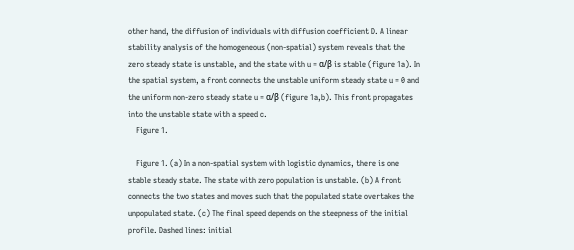other hand, the diffusion of individuals with diffusion coefficient D. A linear stability analysis of the homogeneous (non-spatial) system reveals that the zero steady state is unstable, and the state with u = α/β is stable (figure 1a). In the spatial system, a front connects the unstable uniform steady state u = 0 and the uniform non-zero steady state u = α/β (figure 1a,b). This front propagates into the unstable state with a speed c.
    Figure 1.

    Figure 1. (a) In a non-spatial system with logistic dynamics, there is one stable steady state. The state with zero population is unstable. (b) A front connects the two states and moves such that the populated state overtakes the unpopulated state. (c) The final speed depends on the steepness of the initial profile. Dashed lines: initial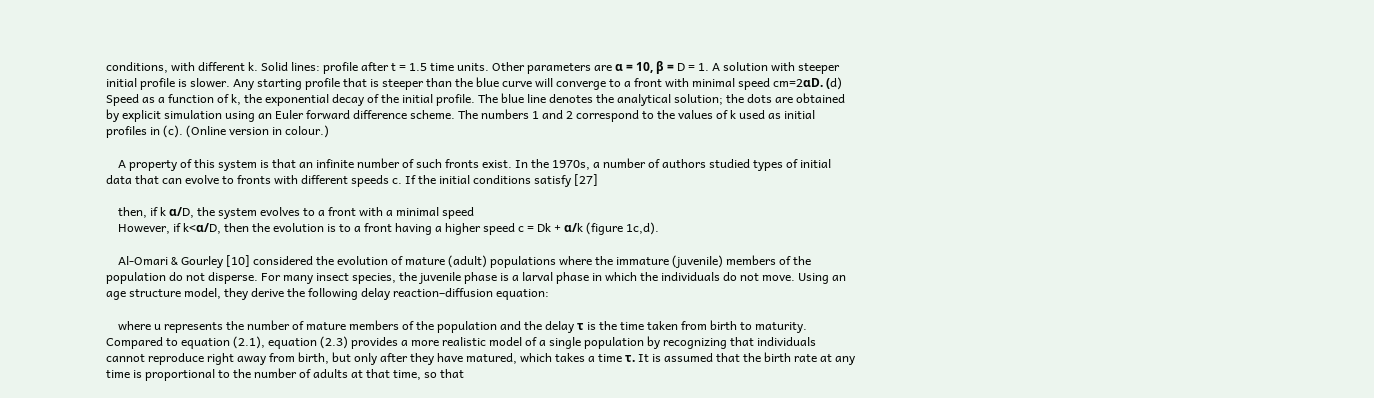conditions, with different k. Solid lines: profile after t = 1.5 time units. Other parameters are α = 10, β = D = 1. A solution with steeper initial profile is slower. Any starting profile that is steeper than the blue curve will converge to a front with minimal speed cm=2αD. (d) Speed as a function of k, the exponential decay of the initial profile. The blue line denotes the analytical solution; the dots are obtained by explicit simulation using an Euler forward difference scheme. The numbers 1 and 2 correspond to the values of k used as initial profiles in (c). (Online version in colour.)

    A property of this system is that an infinite number of such fronts exist. In the 1970s, a number of authors studied types of initial data that can evolve to fronts with different speeds c. If the initial conditions satisfy [27]

    then, if k α/D, the system evolves to a front with a minimal speed
    However, if k<α/D, then the evolution is to a front having a higher speed c = Dk + α/k (figure 1c,d).

    Al-Omari & Gourley [10] considered the evolution of mature (adult) populations where the immature (juvenile) members of the population do not disperse. For many insect species, the juvenile phase is a larval phase in which the individuals do not move. Using an age structure model, they derive the following delay reaction–diffusion equation:

    where u represents the number of mature members of the population and the delay τ is the time taken from birth to maturity. Compared to equation (2.1), equation (2.3) provides a more realistic model of a single population by recognizing that individuals cannot reproduce right away from birth, but only after they have matured, which takes a time τ. It is assumed that the birth rate at any time is proportional to the number of adults at that time, so that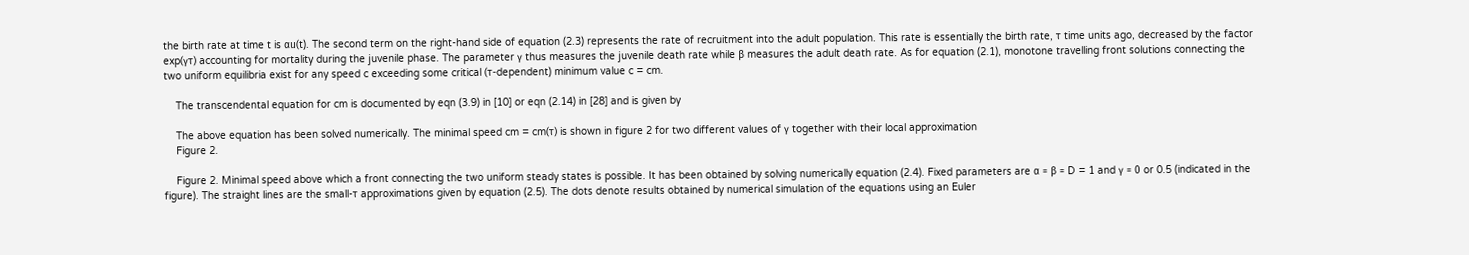the birth rate at time t is αu(t). The second term on the right-hand side of equation (2.3) represents the rate of recruitment into the adult population. This rate is essentially the birth rate, τ time units ago, decreased by the factor exp(γτ) accounting for mortality during the juvenile phase. The parameter γ thus measures the juvenile death rate while β measures the adult death rate. As for equation (2.1), monotone travelling front solutions connecting the two uniform equilibria exist for any speed c exceeding some critical (τ-dependent) minimum value c = cm.

    The transcendental equation for cm is documented by eqn (3.9) in [10] or eqn (2.14) in [28] and is given by

    The above equation has been solved numerically. The minimal speed cm = cm(τ) is shown in figure 2 for two different values of γ together with their local approximation
    Figure 2.

    Figure 2. Minimal speed above which a front connecting the two uniform steady states is possible. It has been obtained by solving numerically equation (2.4). Fixed parameters are α = β = D = 1 and γ = 0 or 0.5 (indicated in the figure). The straight lines are the small-τ approximations given by equation (2.5). The dots denote results obtained by numerical simulation of the equations using an Euler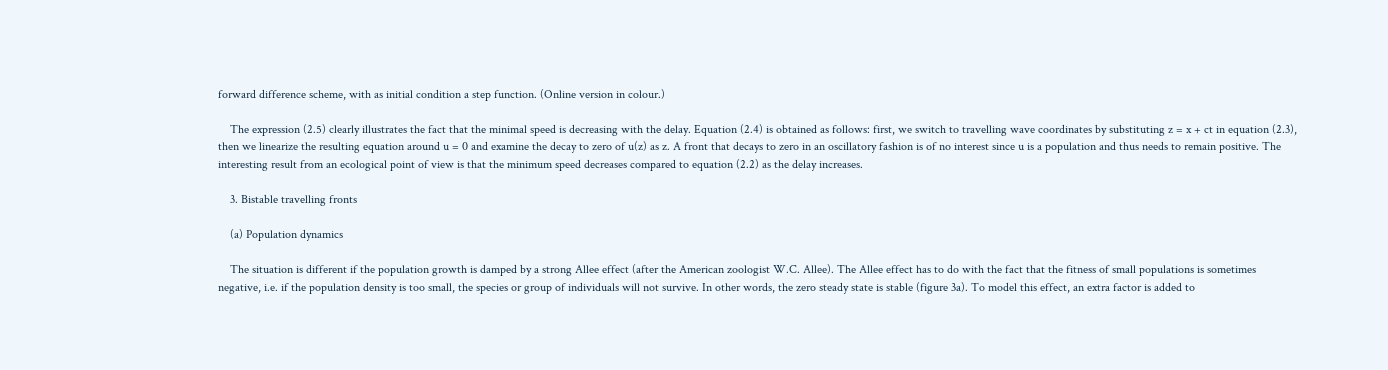forward difference scheme, with as initial condition a step function. (Online version in colour.)

    The expression (2.5) clearly illustrates the fact that the minimal speed is decreasing with the delay. Equation (2.4) is obtained as follows: first, we switch to travelling wave coordinates by substituting z = x + ct in equation (2.3), then we linearize the resulting equation around u = 0 and examine the decay to zero of u(z) as z. A front that decays to zero in an oscillatory fashion is of no interest since u is a population and thus needs to remain positive. The interesting result from an ecological point of view is that the minimum speed decreases compared to equation (2.2) as the delay increases.

    3. Bistable travelling fronts

    (a) Population dynamics

    The situation is different if the population growth is damped by a strong Allee effect (after the American zoologist W.C. Allee). The Allee effect has to do with the fact that the fitness of small populations is sometimes negative, i.e. if the population density is too small, the species or group of individuals will not survive. In other words, the zero steady state is stable (figure 3a). To model this effect, an extra factor is added to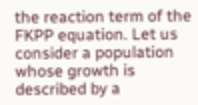the reaction term of the FKPP equation. Let us consider a population whose growth is described by a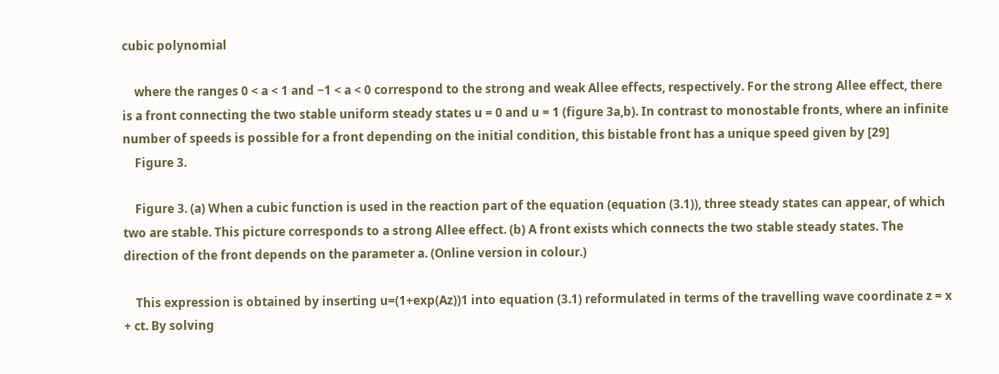cubic polynomial

    where the ranges 0 < a < 1 and −1 < a < 0 correspond to the strong and weak Allee effects, respectively. For the strong Allee effect, there is a front connecting the two stable uniform steady states u = 0 and u = 1 (figure 3a,b). In contrast to monostable fronts, where an infinite number of speeds is possible for a front depending on the initial condition, this bistable front has a unique speed given by [29]
    Figure 3.

    Figure 3. (a) When a cubic function is used in the reaction part of the equation (equation (3.1)), three steady states can appear, of which two are stable. This picture corresponds to a strong Allee effect. (b) A front exists which connects the two stable steady states. The direction of the front depends on the parameter a. (Online version in colour.)

    This expression is obtained by inserting u=(1+exp(Az))1 into equation (3.1) reformulated in terms of the travelling wave coordinate z = x + ct. By solving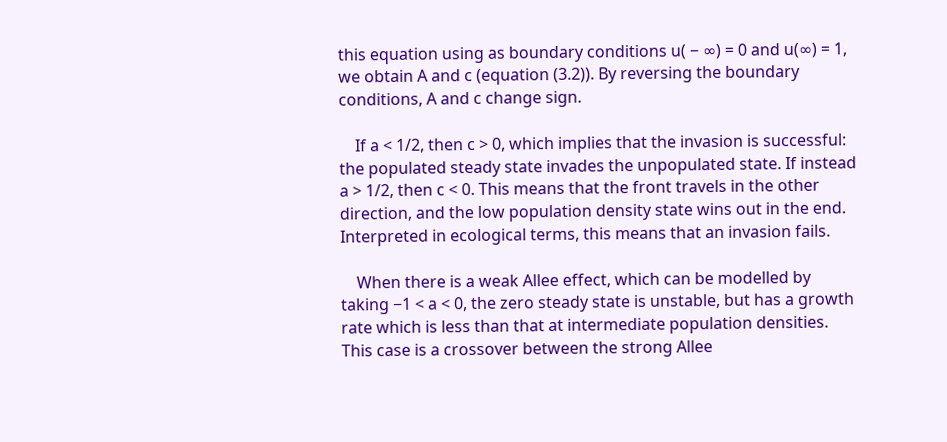this equation using as boundary conditions u( − ∞) = 0 and u(∞) = 1, we obtain A and c (equation (3.2)). By reversing the boundary conditions, A and c change sign.

    If a < 1/2, then c > 0, which implies that the invasion is successful: the populated steady state invades the unpopulated state. If instead a > 1/2, then c < 0. This means that the front travels in the other direction, and the low population density state wins out in the end. Interpreted in ecological terms, this means that an invasion fails.

    When there is a weak Allee effect, which can be modelled by taking −1 < a < 0, the zero steady state is unstable, but has a growth rate which is less than that at intermediate population densities. This case is a crossover between the strong Allee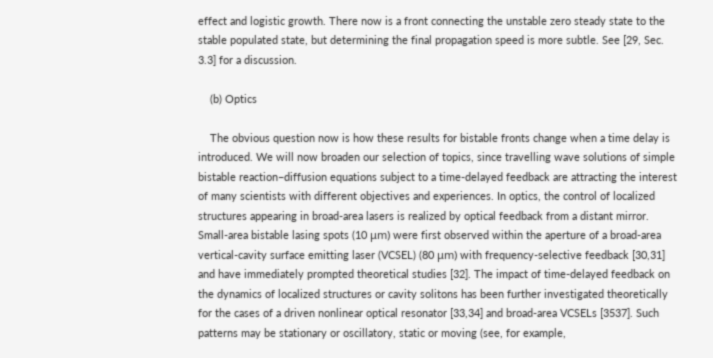effect and logistic growth. There now is a front connecting the unstable zero steady state to the stable populated state, but determining the final propagation speed is more subtle. See [29, Sec. 3.3] for a discussion.

    (b) Optics

    The obvious question now is how these results for bistable fronts change when a time delay is introduced. We will now broaden our selection of topics, since travelling wave solutions of simple bistable reaction–diffusion equations subject to a time-delayed feedback are attracting the interest of many scientists with different objectives and experiences. In optics, the control of localized structures appearing in broad-area lasers is realized by optical feedback from a distant mirror. Small-area bistable lasing spots (10 μm) were first observed within the aperture of a broad-area vertical-cavity surface emitting laser (VCSEL) (80 μm) with frequency-selective feedback [30,31] and have immediately prompted theoretical studies [32]. The impact of time-delayed feedback on the dynamics of localized structures or cavity solitons has been further investigated theoretically for the cases of a driven nonlinear optical resonator [33,34] and broad-area VCSELs [3537]. Such patterns may be stationary or oscillatory, static or moving (see, for example,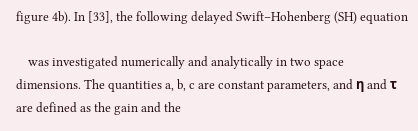figure 4b). In [33], the following delayed Swift–Hohenberg (SH) equation

    was investigated numerically and analytically in two space dimensions. The quantities a, b, c are constant parameters, and η and τ are defined as the gain and the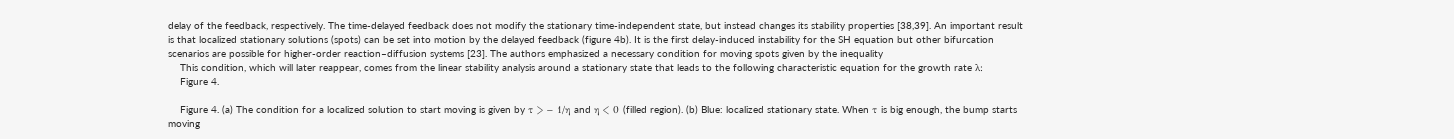delay of the feedback, respectively. The time-delayed feedback does not modify the stationary time-independent state, but instead changes its stability properties [38,39]. An important result is that localized stationary solutions (spots) can be set into motion by the delayed feedback (figure 4b). It is the first delay-induced instability for the SH equation but other bifurcation scenarios are possible for higher-order reaction–diffusion systems [23]. The authors emphasized a necessary condition for moving spots given by the inequality
    This condition, which will later reappear, comes from the linear stability analysis around a stationary state that leads to the following characteristic equation for the growth rate λ:
    Figure 4.

    Figure 4. (a) The condition for a localized solution to start moving is given by τ > − 1/η and η < 0 (filled region). (b) Blue: localized stationary state. When τ is big enough, the bump starts moving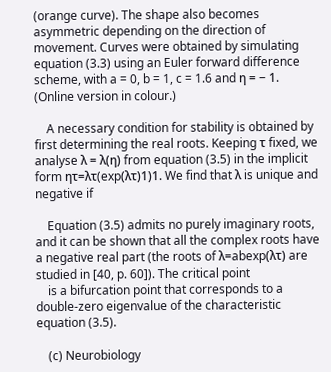(orange curve). The shape also becomes asymmetric depending on the direction of movement. Curves were obtained by simulating equation (3.3) using an Euler forward difference scheme, with a = 0, b = 1, c = 1.6 and η = − 1. (Online version in colour.)

    A necessary condition for stability is obtained by first determining the real roots. Keeping τ fixed, we analyse λ = λ(η) from equation (3.5) in the implicit form ητ=λτ(exp(λτ)1)1. We find that λ is unique and negative if

    Equation (3.5) admits no purely imaginary roots, and it can be shown that all the complex roots have a negative real part (the roots of λ=abexp(λτ) are studied in [40, p. 60]). The critical point
    is a bifurcation point that corresponds to a double-zero eigenvalue of the characteristic equation (3.5).

    (c) Neurobiology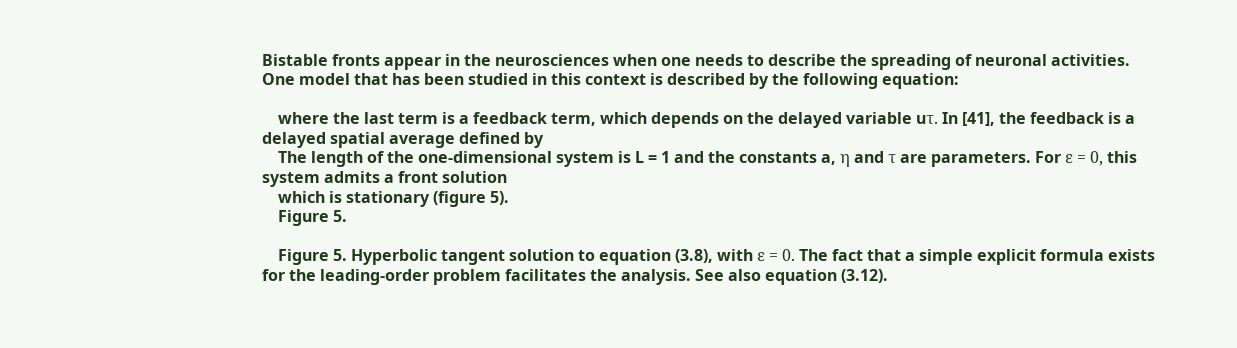Bistable fronts appear in the neurosciences when one needs to describe the spreading of neuronal activities. One model that has been studied in this context is described by the following equation:

    where the last term is a feedback term, which depends on the delayed variable uτ. In [41], the feedback is a delayed spatial average defined by
    The length of the one-dimensional system is L = 1 and the constants a, η and τ are parameters. For ε = 0, this system admits a front solution
    which is stationary (figure 5).
    Figure 5.

    Figure 5. Hyperbolic tangent solution to equation (3.8), with ε = 0. The fact that a simple explicit formula exists for the leading-order problem facilitates the analysis. See also equation (3.12).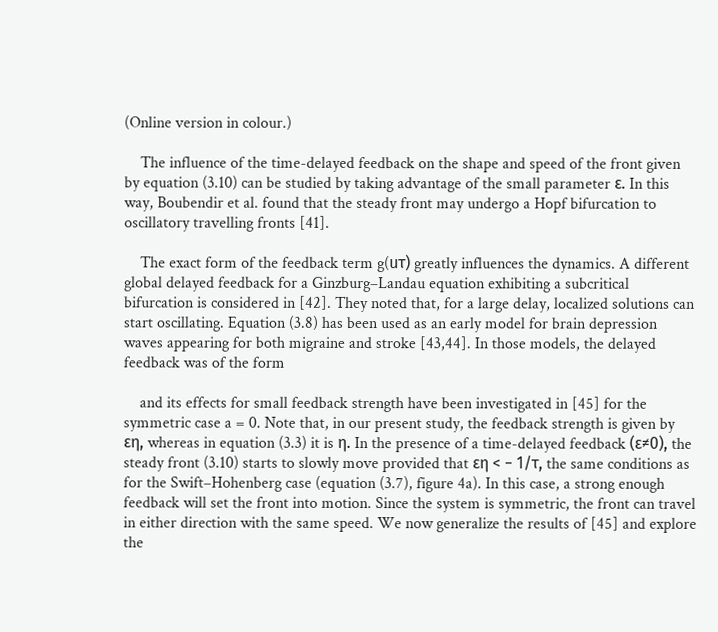(Online version in colour.)

    The influence of the time-delayed feedback on the shape and speed of the front given by equation (3.10) can be studied by taking advantage of the small parameter ε. In this way, Boubendir et al. found that the steady front may undergo a Hopf bifurcation to oscillatory travelling fronts [41].

    The exact form of the feedback term g(uτ) greatly influences the dynamics. A different global delayed feedback for a Ginzburg–Landau equation exhibiting a subcritical bifurcation is considered in [42]. They noted that, for a large delay, localized solutions can start oscillating. Equation (3.8) has been used as an early model for brain depression waves appearing for both migraine and stroke [43,44]. In those models, the delayed feedback was of the form

    and its effects for small feedback strength have been investigated in [45] for the symmetric case a = 0. Note that, in our present study, the feedback strength is given by εη, whereas in equation (3.3) it is η. In the presence of a time-delayed feedback (ε≠0), the steady front (3.10) starts to slowly move provided that εη < − 1/τ, the same conditions as for the Swift–Hohenberg case (equation (3.7), figure 4a). In this case, a strong enough feedback will set the front into motion. Since the system is symmetric, the front can travel in either direction with the same speed. We now generalize the results of [45] and explore the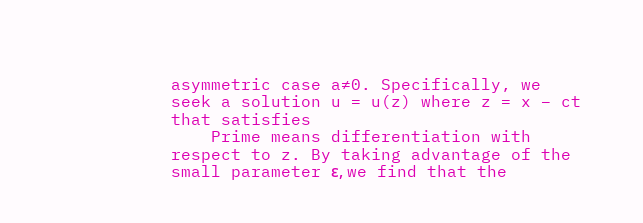asymmetric case a≠0. Specifically, we seek a solution u = u(z) where z = x − ct that satisfies
    Prime means differentiation with respect to z. By taking advantage of the small parameter ε, we find that the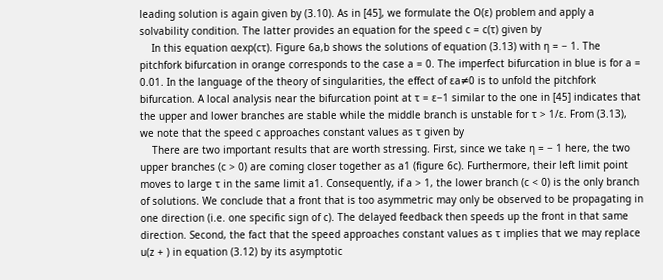leading solution is again given by (3.10). As in [45], we formulate the O(ε) problem and apply a solvability condition. The latter provides an equation for the speed c = c(τ) given by
    In this equation αexp(cτ). Figure 6a,b shows the solutions of equation (3.13) with η = − 1. The pitchfork bifurcation in orange corresponds to the case a = 0. The imperfect bifurcation in blue is for a = 0.01. In the language of the theory of singularities, the effect of εa≠0 is to unfold the pitchfork bifurcation. A local analysis near the bifurcation point at τ = ε−1 similar to the one in [45] indicates that the upper and lower branches are stable while the middle branch is unstable for τ > 1/ε. From (3.13), we note that the speed c approaches constant values as τ given by
    There are two important results that are worth stressing. First, since we take η = − 1 here, the two upper branches (c > 0) are coming closer together as a1 (figure 6c). Furthermore, their left limit point moves to large τ in the same limit a1. Consequently, if a > 1, the lower branch (c < 0) is the only branch of solutions. We conclude that a front that is too asymmetric may only be observed to be propagating in one direction (i.e. one specific sign of c). The delayed feedback then speeds up the front in that same direction. Second, the fact that the speed approaches constant values as τ implies that we may replace u(z + ) in equation (3.12) by its asymptotic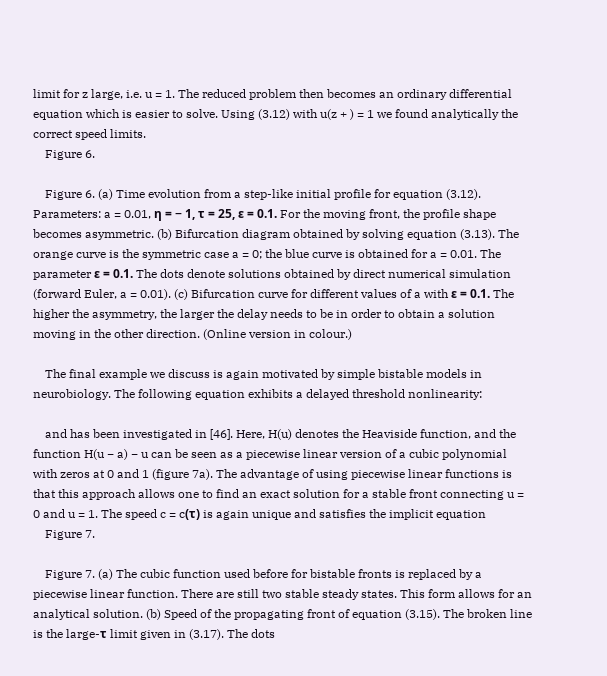limit for z large, i.e. u = 1. The reduced problem then becomes an ordinary differential equation which is easier to solve. Using (3.12) with u(z + ) = 1 we found analytically the correct speed limits.
    Figure 6.

    Figure 6. (a) Time evolution from a step-like initial profile for equation (3.12). Parameters: a = 0.01, η = − 1, τ = 25, ε = 0.1. For the moving front, the profile shape becomes asymmetric. (b) Bifurcation diagram obtained by solving equation (3.13). The orange curve is the symmetric case a = 0; the blue curve is obtained for a = 0.01. The parameter ε = 0.1. The dots denote solutions obtained by direct numerical simulation (forward Euler, a = 0.01). (c) Bifurcation curve for different values of a with ε = 0.1. The higher the asymmetry, the larger the delay needs to be in order to obtain a solution moving in the other direction. (Online version in colour.)

    The final example we discuss is again motivated by simple bistable models in neurobiology. The following equation exhibits a delayed threshold nonlinearity:

    and has been investigated in [46]. Here, H(u) denotes the Heaviside function, and the function H(u − a) − u can be seen as a piecewise linear version of a cubic polynomial with zeros at 0 and 1 (figure 7a). The advantage of using piecewise linear functions is that this approach allows one to find an exact solution for a stable front connecting u = 0 and u = 1. The speed c = c(τ) is again unique and satisfies the implicit equation
    Figure 7.

    Figure 7. (a) The cubic function used before for bistable fronts is replaced by a piecewise linear function. There are still two stable steady states. This form allows for an analytical solution. (b) Speed of the propagating front of equation (3.15). The broken line is the large-τ limit given in (3.17). The dots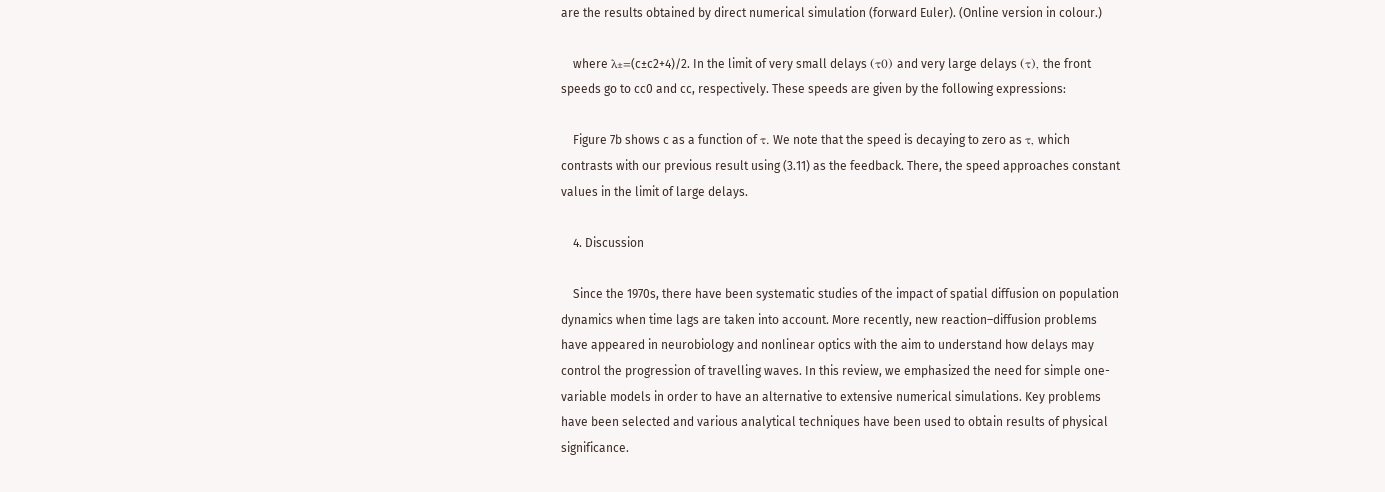are the results obtained by direct numerical simulation (forward Euler). (Online version in colour.)

    where λ±=(c±c2+4)/2. In the limit of very small delays (τ0) and very large delays (τ), the front speeds go to cc0 and cc, respectively. These speeds are given by the following expressions:

    Figure 7b shows c as a function of τ. We note that the speed is decaying to zero as τ, which contrasts with our previous result using (3.11) as the feedback. There, the speed approaches constant values in the limit of large delays.

    4. Discussion

    Since the 1970s, there have been systematic studies of the impact of spatial diffusion on population dynamics when time lags are taken into account. More recently, new reaction–diffusion problems have appeared in neurobiology and nonlinear optics with the aim to understand how delays may control the progression of travelling waves. In this review, we emphasized the need for simple one-variable models in order to have an alternative to extensive numerical simulations. Key problems have been selected and various analytical techniques have been used to obtain results of physical significance.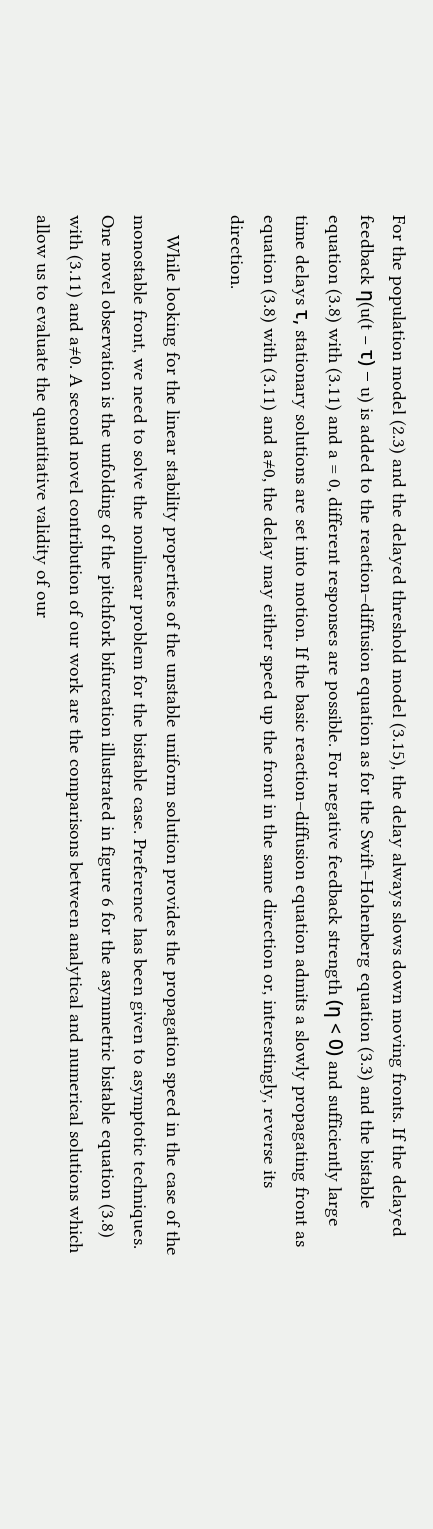For the population model (2.3) and the delayed threshold model (3.15), the delay always slows down moving fronts. If the delayed feedback η(u(t − τ) − u) is added to the reaction–diffusion equation as for the Swift–Hohenberg equation (3.3) and the bistable equation (3.8) with (3.11) and a = 0, different responses are possible. For negative feedback strength (η < 0) and sufficiently large time delays τ, stationary solutions are set into motion. If the basic reaction–diffusion equation admits a slowly propagating front as equation (3.8) with (3.11) and a≠0, the delay may either speed up the front in the same direction or, interestingly, reverse its direction.

    While looking for the linear stability properties of the unstable uniform solution provides the propagation speed in the case of the monostable front, we need to solve the nonlinear problem for the bistable case. Preference has been given to asymptotic techniques. One novel observation is the unfolding of the pitchfork bifurcation illustrated in figure 6 for the asymmetric bistable equation (3.8) with (3.11) and a≠0. A second novel contribution of our work are the comparisons between analytical and numerical solutions which allow us to evaluate the quantitative validity of our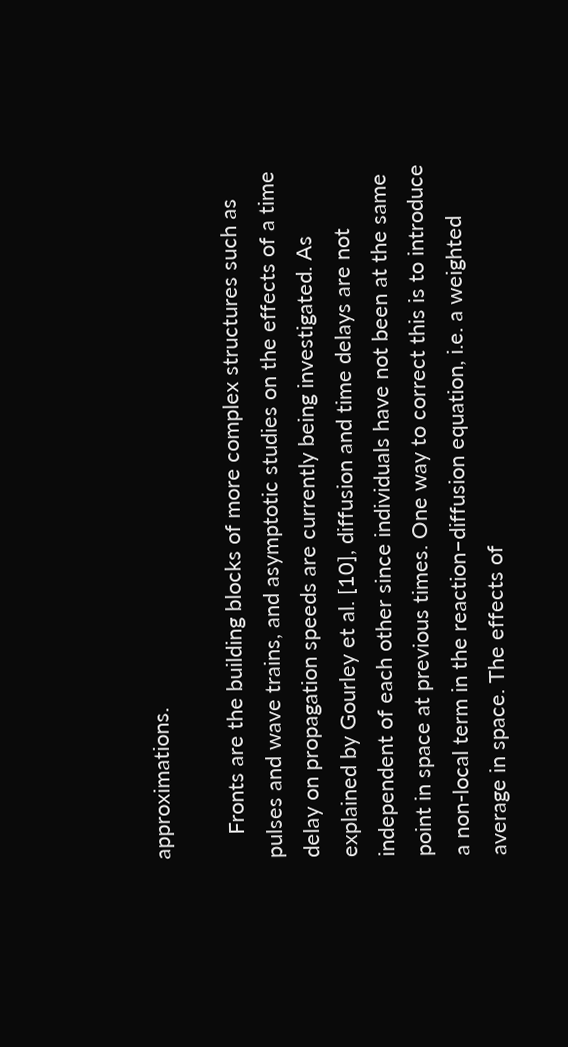approximations.

    Fronts are the building blocks of more complex structures such as pulses and wave trains, and asymptotic studies on the effects of a time delay on propagation speeds are currently being investigated. As explained by Gourley et al. [10], diffusion and time delays are not independent of each other since individuals have not been at the same point in space at previous times. One way to correct this is to introduce a non-local term in the reaction–diffusion equation, i.e. a weighted average in space. The effects of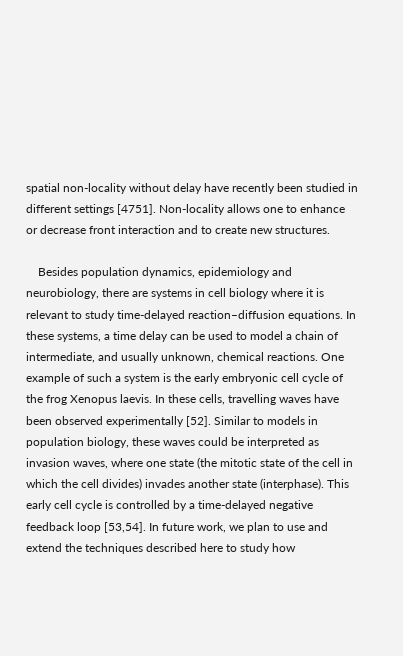spatial non-locality without delay have recently been studied in different settings [4751]. Non-locality allows one to enhance or decrease front interaction and to create new structures.

    Besides population dynamics, epidemiology and neurobiology, there are systems in cell biology where it is relevant to study time-delayed reaction–diffusion equations. In these systems, a time delay can be used to model a chain of intermediate, and usually unknown, chemical reactions. One example of such a system is the early embryonic cell cycle of the frog Xenopus laevis. In these cells, travelling waves have been observed experimentally [52]. Similar to models in population biology, these waves could be interpreted as invasion waves, where one state (the mitotic state of the cell in which the cell divides) invades another state (interphase). This early cell cycle is controlled by a time-delayed negative feedback loop [53,54]. In future work, we plan to use and extend the techniques described here to study how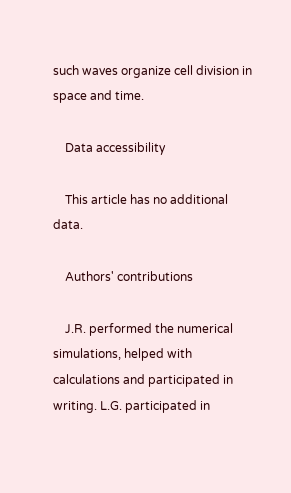such waves organize cell division in space and time.

    Data accessibility

    This article has no additional data.

    Authors' contributions

    J.R. performed the numerical simulations, helped with calculations and participated in writing. L.G. participated in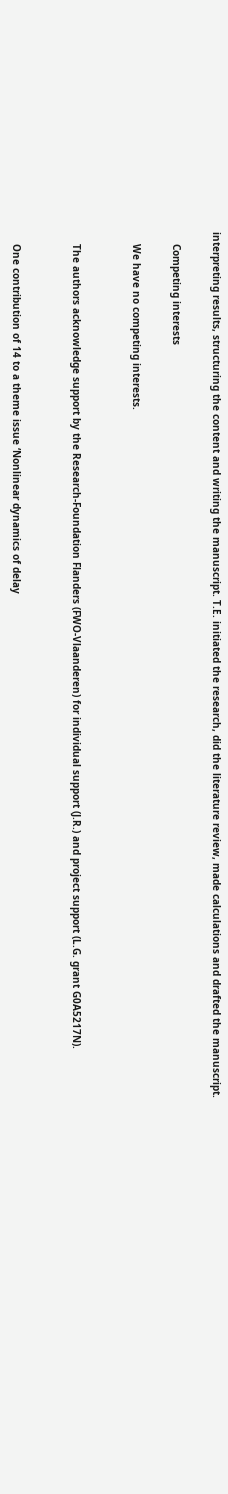interpreting results, structuring the content and writing the manuscript. T.E. initiated the research, did the literature review, made calculations and drafted the manuscript.

    Competing interests

    We have no competing interests.


    The authors acknowledge support by the Research-Foundation Flanders (FWO-Vlaanderen) for individual support (J.R.) and project support (L.G. grant G0A5217N).


    One contribution of 14 to a theme issue ‘Nonlinear dynamics of delay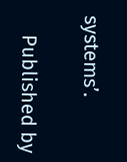systems’.

    Published by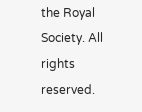the Royal Society. All rights reserved.